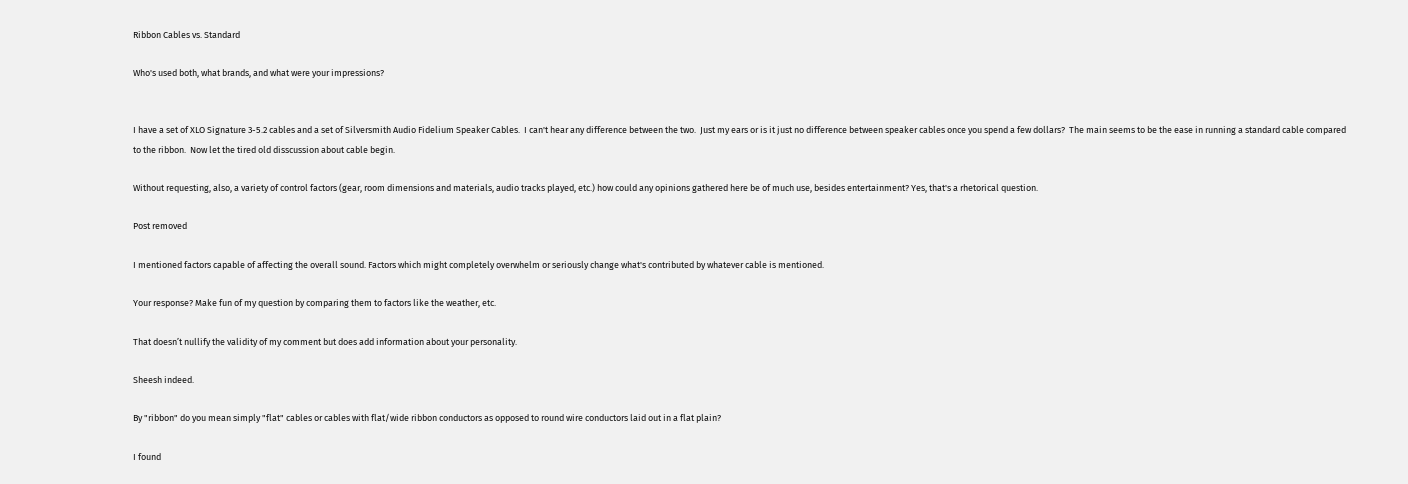Ribbon Cables vs. Standard

Who's used both, what brands, and what were your impressions?


I have a set of XLO Signature 3-5.2 cables and a set of Silversmith Audio Fidelium Speaker Cables.  I can't hear any difference between the two.  Just my ears or is it just no difference between speaker cables once you spend a few dollars?  The main seems to be the ease in running a standard cable compared to the ribbon.  Now let the tired old disscussion about cable begin.

Without requesting, also, a variety of control factors (gear, room dimensions and materials, audio tracks played, etc.) how could any opinions gathered here be of much use, besides entertainment? Yes, that's a rhetorical question.

Post removed

I mentioned factors capable of affecting the overall sound. Factors which might completely overwhelm or seriously change what's contributed by whatever cable is mentioned.

Your response? Make fun of my question by comparing them to factors like the weather, etc.

That doesn’t nullify the validity of my comment but does add information about your personality.

Sheesh indeed.

By "ribbon" do you mean simply "flat" cables or cables with flat/wide ribbon conductors as opposed to round wire conductors laid out in a flat plain?

I found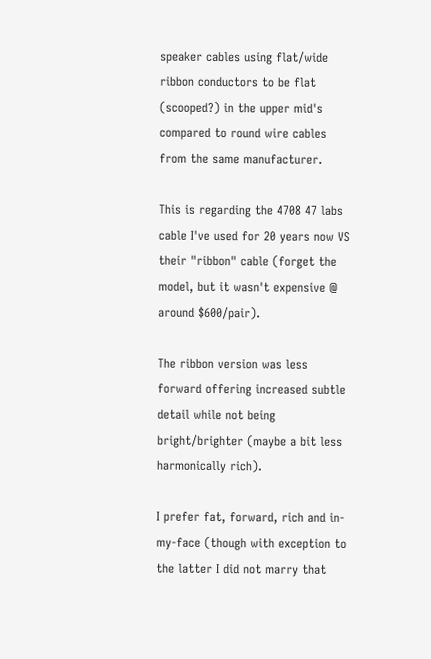speaker cables using flat/wide ribbon conductors to be flat (scooped?) in the upper mid's compared to round wire cables from the same manufacturer.

This is regarding the 4708 47 labs cable I've used for 20 years now VS their "ribbon" cable (forget the model, but it wasn't expensive @ around $600/pair).

The ribbon version was less forward offering increased subtle detail while not being bright/brighter (maybe a bit less harmonically rich).

I prefer fat, forward, rich and in-my-face (though with exception to the latter I did not marry that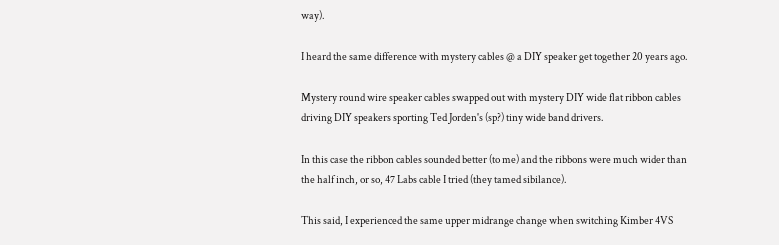way).

I heard the same difference with mystery cables @ a DIY speaker get together 20 years ago.

Mystery round wire speaker cables swapped out with mystery DIY wide flat ribbon cables driving DIY speakers sporting Ted Jorden's (sp?) tiny wide band drivers.

In this case the ribbon cables sounded better (to me) and the ribbons were much wider than the half inch, or so, 47 Labs cable I tried (they tamed sibilance).

This said, I experienced the same upper midrange change when switching Kimber 4VS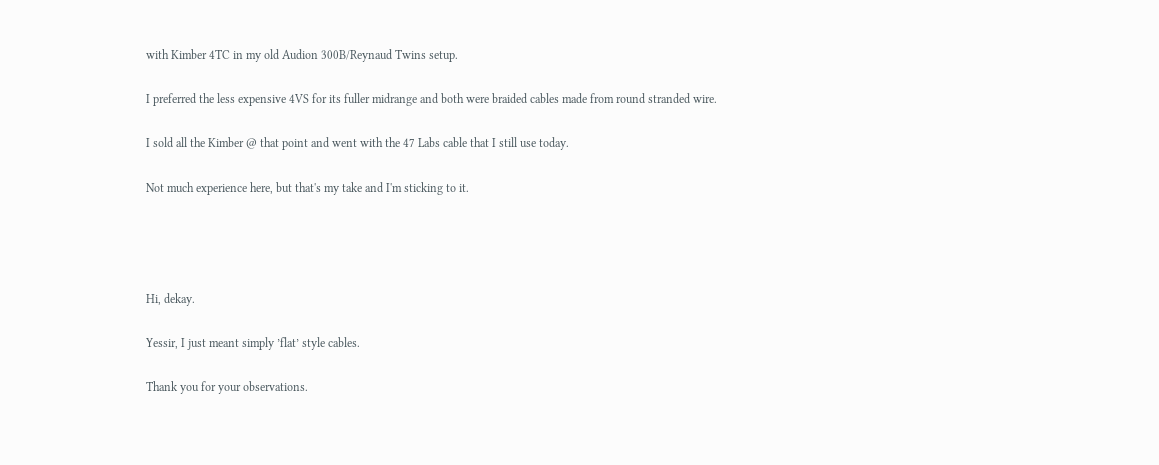with Kimber 4TC in my old Audion 300B/Reynaud Twins setup.

I preferred the less expensive 4VS for its fuller midrange and both were braided cables made from round stranded wire.

I sold all the Kimber @ that point and went with the 47 Labs cable that I still use today.

Not much experience here, but that's my take and I'm sticking to it.




Hi, dekay.

Yessir, I just meant simply ’flat’ style cables.

Thank you for your observations.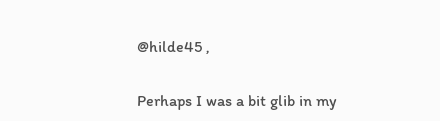@hilde45 ,

Perhaps I was a bit glib in my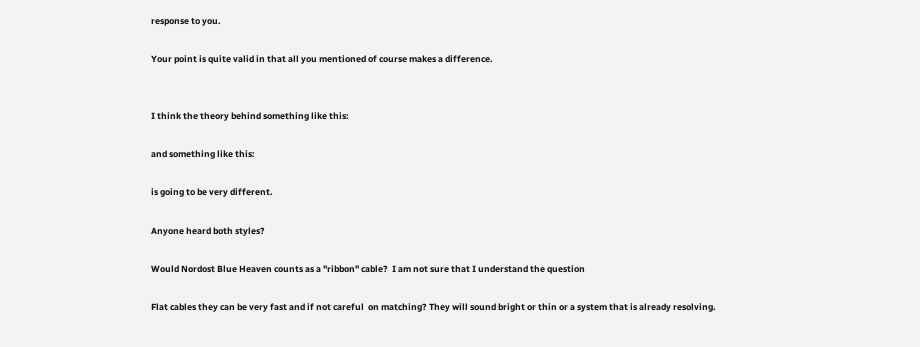response to you.

Your point is quite valid in that all you mentioned of course makes a difference.


I think the theory behind something like this:

and something like this:

is going to be very different.

Anyone heard both styles?

Would Nordost Blue Heaven counts as a "ribbon" cable?  I am not sure that I understand the question

Flat cables they can be very fast and if not careful  on matching? They will sound bright or thin or a system that is already resolving.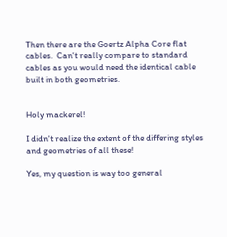Then there are the Goertz Alpha Core flat cables.  Can't really compare to standard cables as you would need the identical cable built in both geometries.


Holy mackerel!

I didn't realize the extent of the differing styles and geometries of all these!

Yes, my question is way too general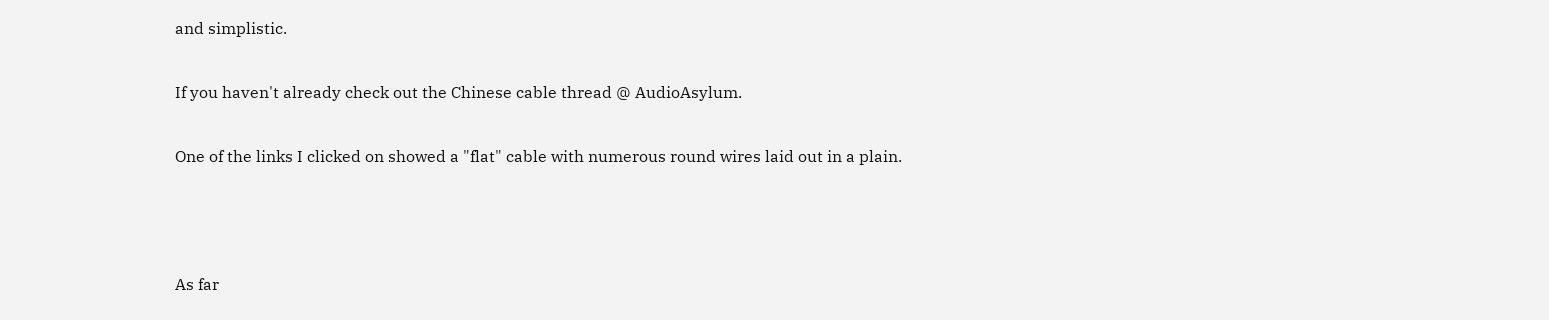and simplistic.

If you haven't already check out the Chinese cable thread @ AudioAsylum.

One of the links I clicked on showed a "flat" cable with numerous round wires laid out in a plain.



As far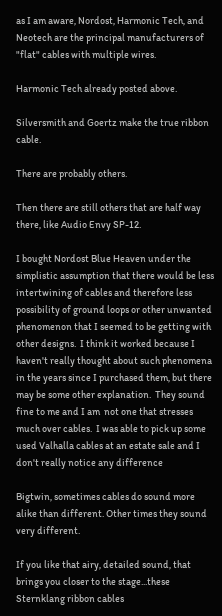as I am aware, Nordost, Harmonic Tech, and Neotech are the principal manufacturers of "flat" cables with multiple wires.

Harmonic Tech already posted above.

Silversmith and Goertz make the true ribbon cable.

There are probably others.

Then there are still others that are half way there, like Audio Envy SP-12.

I bought Nordost Blue Heaven under the simplistic assumption that there would be less intertwining of cables and therefore less possibility of ground loops or other unwanted phenomenon that I seemed to be getting with other designs.  I think it worked because I haven't really thought about such phenomena in the years since I purchased them, but there may be some other explanation.  They sound fine to me and I am  not one that stresses much over cables.  I was able to pick up some used Valhalla cables at an estate sale and I don't really notice any difference

Bigtwin, sometimes cables do sound more alike than different. Other times they sound very different.

If you like that airy, detailed sound, that brings you closer to the stage...these Sternklang ribbon cables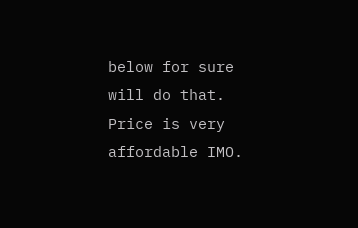below for sure will do that. Price is very affordable IMO.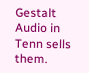Gestalt Audio in Tenn sells them.